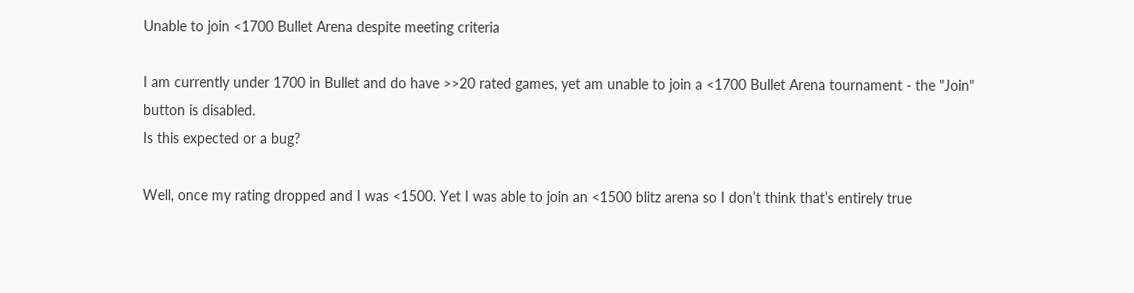Unable to join <1700 Bullet Arena despite meeting criteria

I am currently under 1700 in Bullet and do have >>20 rated games, yet am unable to join a <1700 Bullet Arena tournament - the "Join" button is disabled.
Is this expected or a bug?

Well, once my rating dropped and I was <1500. Yet I was able to join an <1500 blitz arena so I don’t think that’s entirely true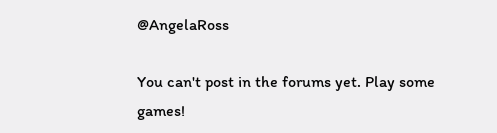@AngelaRoss

You can't post in the forums yet. Play some games!